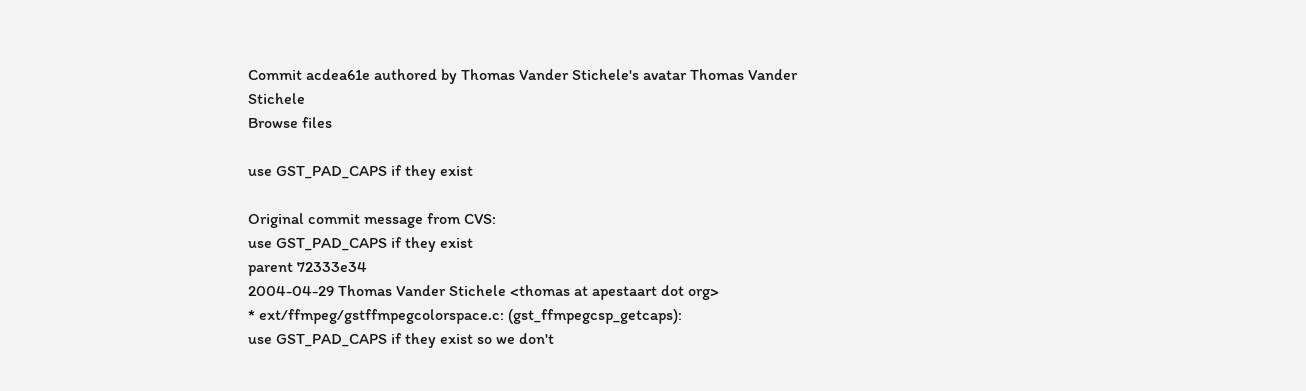Commit acdea61e authored by Thomas Vander Stichele's avatar Thomas Vander Stichele
Browse files

use GST_PAD_CAPS if they exist

Original commit message from CVS:
use GST_PAD_CAPS if they exist
parent 72333e34
2004-04-29 Thomas Vander Stichele <thomas at apestaart dot org>
* ext/ffmpeg/gstffmpegcolorspace.c: (gst_ffmpegcsp_getcaps):
use GST_PAD_CAPS if they exist so we don't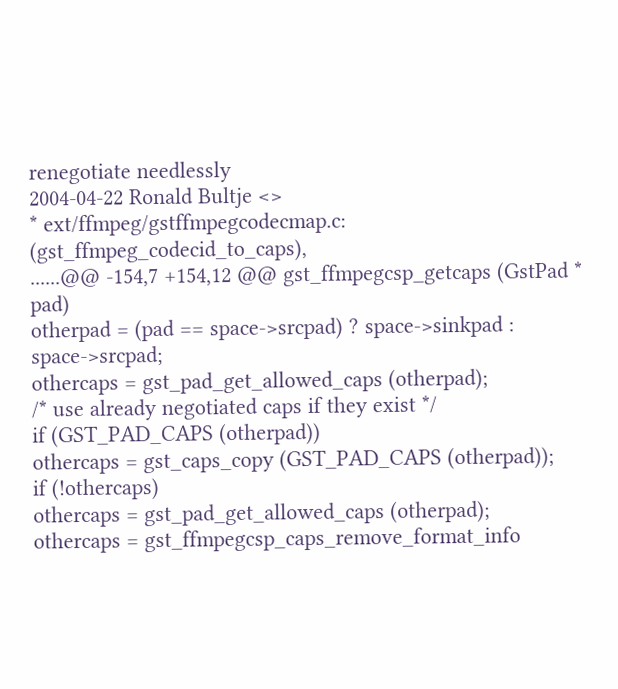renegotiate needlessly
2004-04-22 Ronald Bultje <>
* ext/ffmpeg/gstffmpegcodecmap.c: (gst_ffmpeg_codecid_to_caps),
......@@ -154,7 +154,12 @@ gst_ffmpegcsp_getcaps (GstPad * pad)
otherpad = (pad == space->srcpad) ? space->sinkpad : space->srcpad;
othercaps = gst_pad_get_allowed_caps (otherpad);
/* use already negotiated caps if they exist */
if (GST_PAD_CAPS (otherpad))
othercaps = gst_caps_copy (GST_PAD_CAPS (otherpad));
if (!othercaps)
othercaps = gst_pad_get_allowed_caps (otherpad);
othercaps = gst_ffmpegcsp_caps_remove_format_info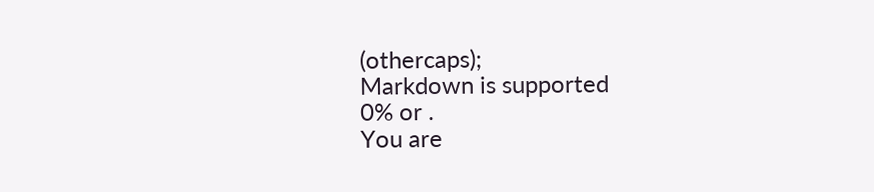(othercaps);
Markdown is supported
0% or .
You are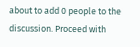about to add 0 people to the discussion. Proceed with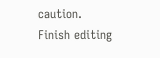caution.
Finish editing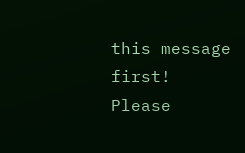this message first!
Please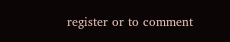register or to comment